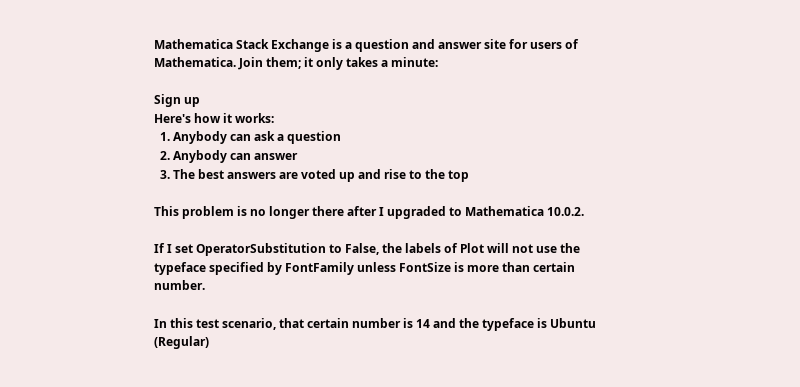Mathematica Stack Exchange is a question and answer site for users of Mathematica. Join them; it only takes a minute:

Sign up
Here's how it works:
  1. Anybody can ask a question
  2. Anybody can answer
  3. The best answers are voted up and rise to the top

This problem is no longer there after I upgraded to Mathematica 10.0.2.

If I set OperatorSubstitution to False, the labels of Plot will not use the typeface specified by FontFamily unless FontSize is more than certain number.

In this test scenario, that certain number is 14 and the typeface is Ubuntu (Regular)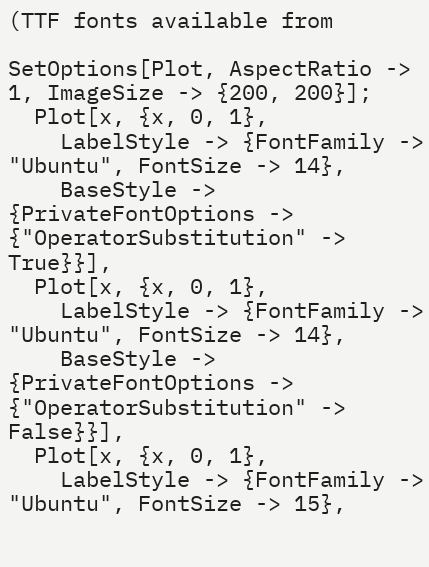(TTF fonts available from

SetOptions[Plot, AspectRatio -> 1, ImageSize -> {200, 200}];
  Plot[x, {x, 0, 1},
    LabelStyle -> {FontFamily -> "Ubuntu", FontSize -> 14},
    BaseStyle -> {PrivateFontOptions -> {"OperatorSubstitution" -> True}}],
  Plot[x, {x, 0, 1},
    LabelStyle -> {FontFamily -> "Ubuntu", FontSize -> 14},
    BaseStyle -> {PrivateFontOptions -> {"OperatorSubstitution" -> False}}],
  Plot[x, {x, 0, 1},
    LabelStyle -> {FontFamily -> "Ubuntu", FontSize -> 15},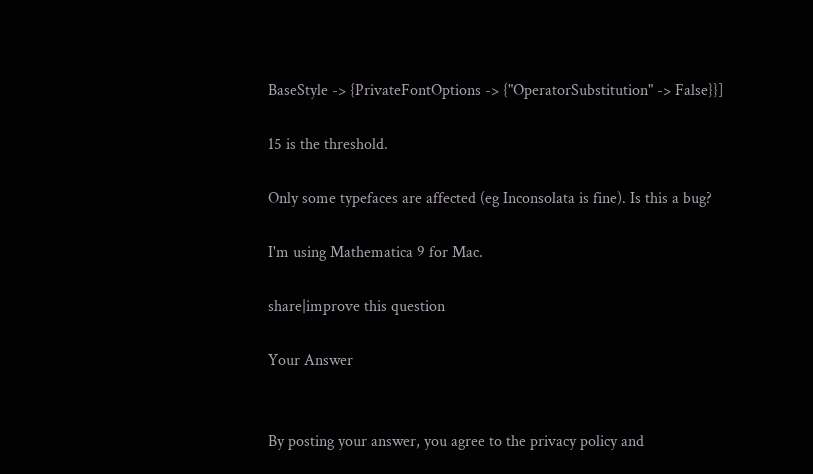BaseStyle -> {PrivateFontOptions -> {"OperatorSubstitution" -> False}}]

15 is the threshold.

Only some typefaces are affected (eg Inconsolata is fine). Is this a bug?

I'm using Mathematica 9 for Mac.

share|improve this question

Your Answer


By posting your answer, you agree to the privacy policy and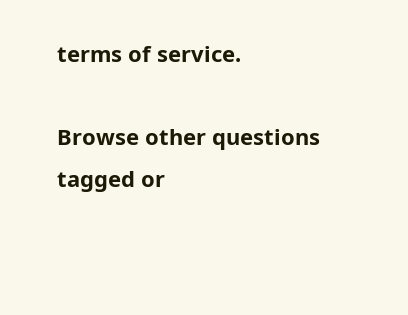terms of service.

Browse other questions tagged or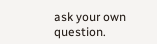ask your own question.